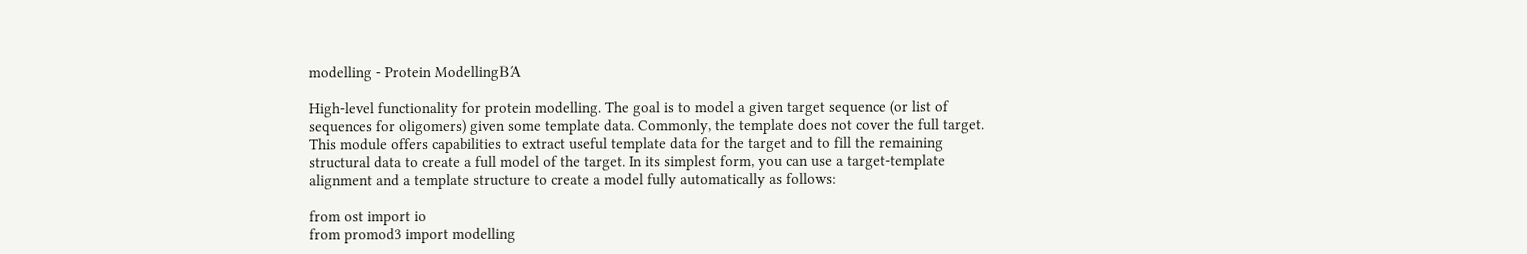modelling - Protein ModellingΒΆ

High-level functionality for protein modelling. The goal is to model a given target sequence (or list of sequences for oligomers) given some template data. Commonly, the template does not cover the full target. This module offers capabilities to extract useful template data for the target and to fill the remaining structural data to create a full model of the target. In its simplest form, you can use a target-template alignment and a template structure to create a model fully automatically as follows:

from ost import io
from promod3 import modelling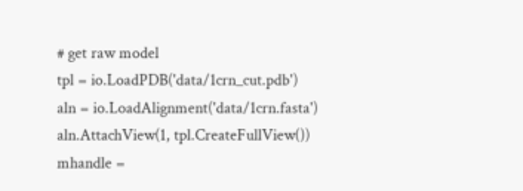# get raw model
tpl = io.LoadPDB('data/1crn_cut.pdb')
aln = io.LoadAlignment('data/1crn.fasta')
aln.AttachView(1, tpl.CreateFullView())
mhandle =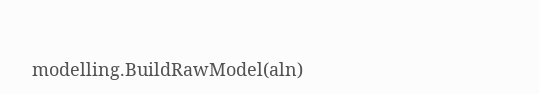modelling.BuildRawModel(aln)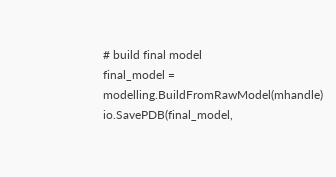# build final model
final_model = modelling.BuildFromRawModel(mhandle)
io.SavePDB(final_model,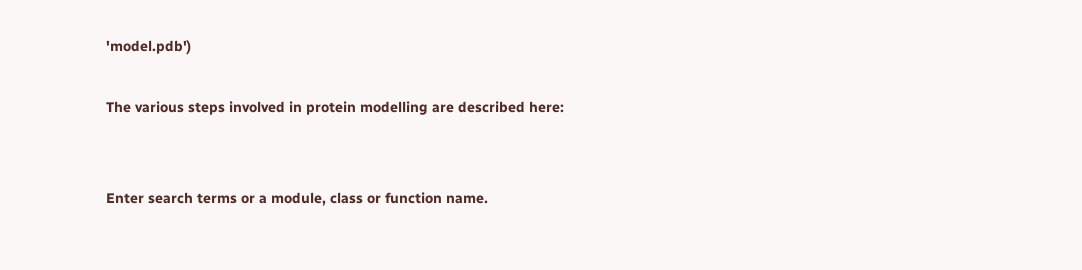'model.pdb')

The various steps involved in protein modelling are described here:


Enter search terms or a module, class or function name.